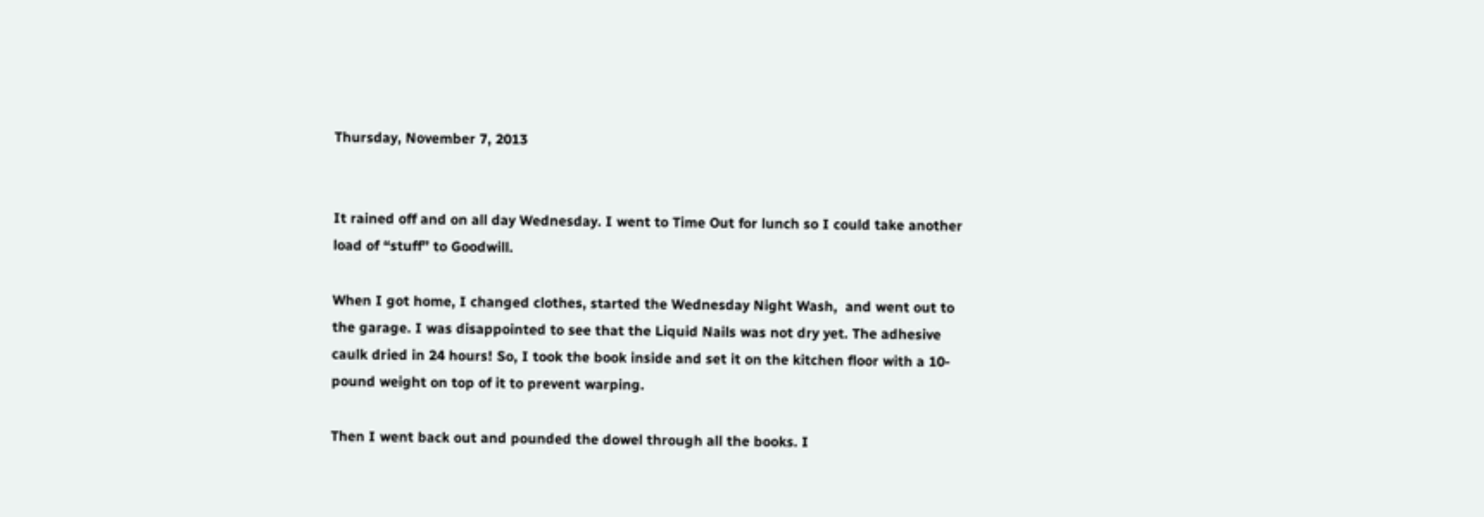Thursday, November 7, 2013


It rained off and on all day Wednesday. I went to Time Out for lunch so I could take another load of “stuff” to Goodwill.

When I got home, I changed clothes, started the Wednesday Night Wash,  and went out to the garage. I was disappointed to see that the Liquid Nails was not dry yet. The adhesive caulk dried in 24 hours! So, I took the book inside and set it on the kitchen floor with a 10-pound weight on top of it to prevent warping.

Then I went back out and pounded the dowel through all the books. I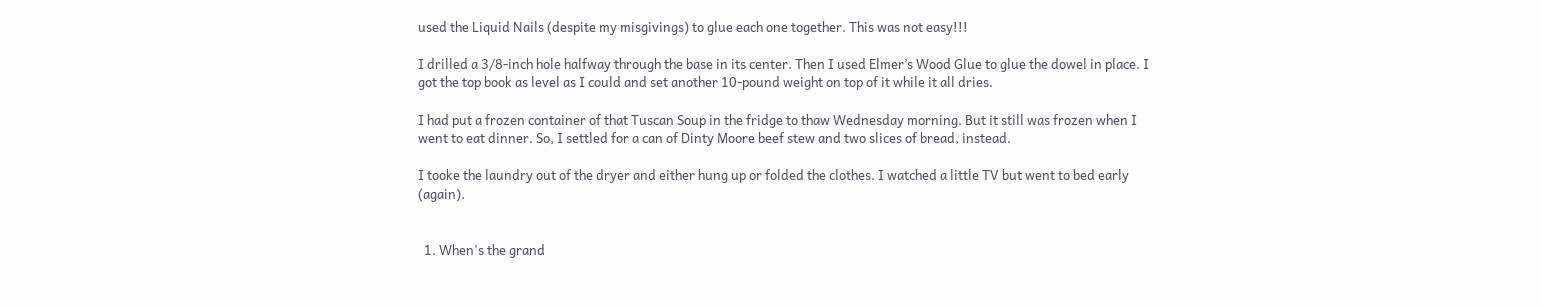used the Liquid Nails (despite my misgivings) to glue each one together. This was not easy!!!

I drilled a 3/8-inch hole halfway through the base in its center. Then I used Elmer’s Wood Glue to glue the dowel in place. I got the top book as level as I could and set another 10-pound weight on top of it while it all dries.

I had put a frozen container of that Tuscan Soup in the fridge to thaw Wednesday morning. But it still was frozen when I went to eat dinner. So, I settled for a can of Dinty Moore beef stew and two slices of bread, instead.

I tooke the laundry out of the dryer and either hung up or folded the clothes. I watched a little TV but went to bed early (again).


  1. When's the grand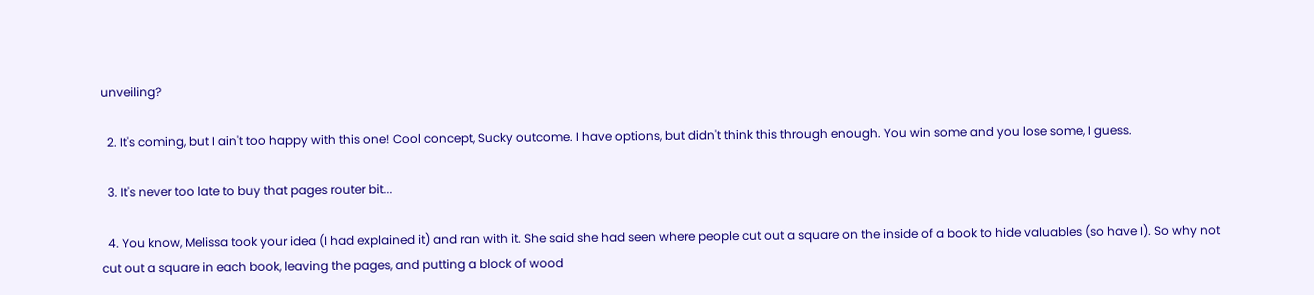unveiling?

  2. It's coming, but I ain't too happy with this one! Cool concept, Sucky outcome. I have options, but didn't think this through enough. You win some and you lose some, I guess.

  3. It's never too late to buy that pages router bit...

  4. You know, Melissa took your idea (I had explained it) and ran with it. She said she had seen where people cut out a square on the inside of a book to hide valuables (so have I). So why not cut out a square in each book, leaving the pages, and putting a block of wood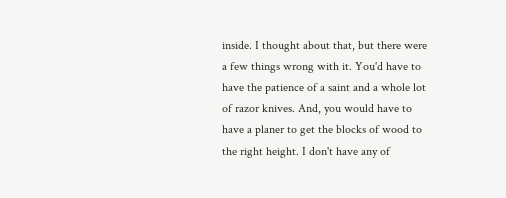inside. I thought about that, but there were a few things wrong with it. You'd have to have the patience of a saint and a whole lot of razor knives. And, you would have to have a planer to get the blocks of wood to the right height. I don't have any of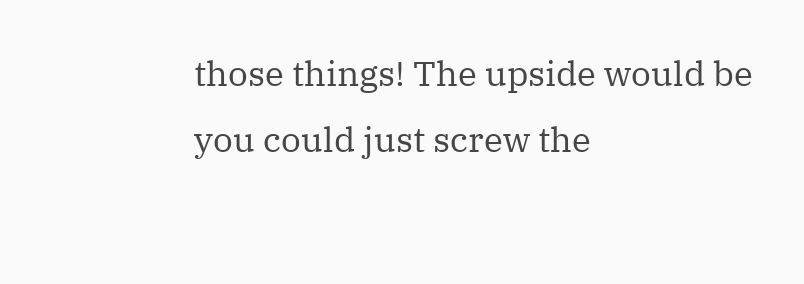those things! The upside would be you could just screw the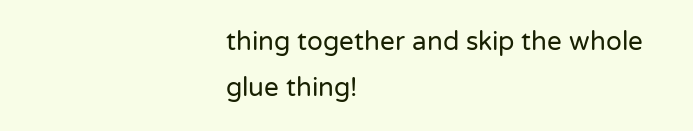thing together and skip the whole glue thing!